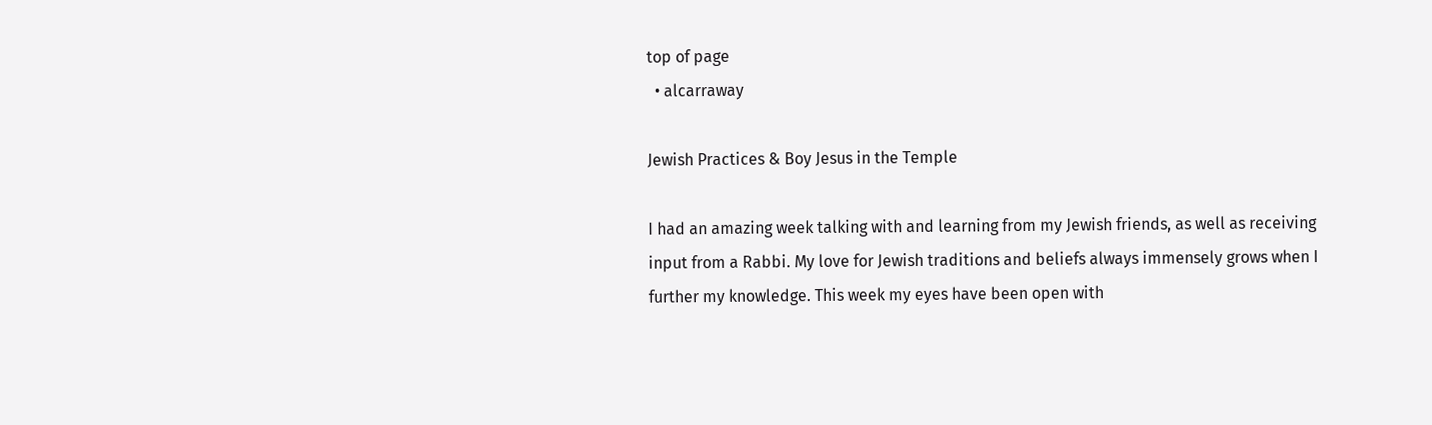top of page
  • alcarraway

Jewish Practices & Boy Jesus in the Temple

I had an amazing week talking with and learning from my Jewish friends, as well as receiving input from a Rabbi. My love for Jewish traditions and beliefs always immensely grows when I further my knowledge. This week my eyes have been open with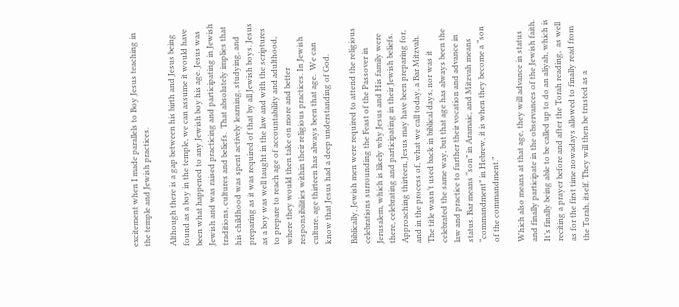excitement when I made parallels to Boy Jesus teaching in the temple and Jewish practices.

Although there is a gap between his birth and Jesus being found as a boy in the temple, we can assume it would have been what happened to any Jewish boy his age. Jesus was Jewish and was raised practicing and participating in Jewish traditions, cultures and beliefs.  That absolutely implies that his childhood was spent actively learning, studying, and preparing as it was required of that by all Jewish boys. Jesus as a boy was well taught in the law and with the scriptures to prepare to reach age of accountability and adulthood, where they would then take on more and better responsibilities within their religious practices. In Jewish culture, age thirteen has always been that age.  We can know that Jesus had a deep understanding of God.

Biblically, Jewish men were required to attend the religious celebrations surrounding the Feast of the Passover in Jerusalem, which is likely why Jesus and His family were there, celebrating and participating in their Jewish beliefs. Approaching thirteen, Jesus may have been preparing for, and in the process of, what we call today, a Bar Mitzvah. The title wasn’t used back in biblical days, nor was it celebrated the same way, but that age has always been the law and practice to further their vocation and advance in status. Bar means “son” in Aramaic, and Mitzvah means “commandment” in Hebrew, it is when they become a “son of the commandment.”

Which also means at that age, they will advance in status and finally participate in the observances of the Jewish faith. It’s finally being able to be called up to do an aliyah, which is reciting a prayer before and after the Torah reading,  as well as for the first time nowadays allowed to finally read from the Torah, itself. They will then be trusted as a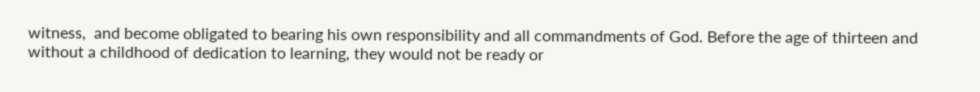witness,  and become obligated to bearing his own responsibility and all commandments of God. Before the age of thirteen and without a childhood of dedication to learning, they would not be ready or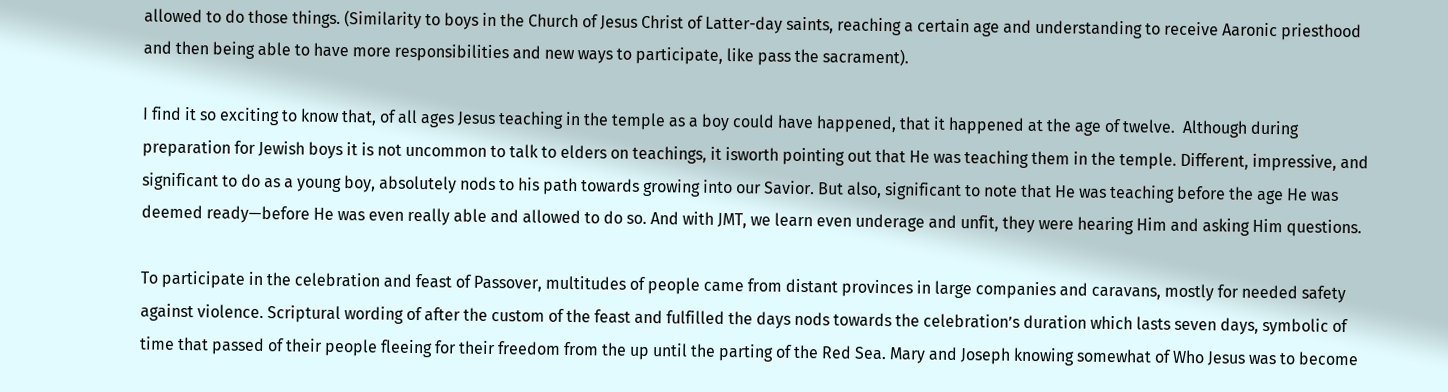allowed to do those things. (Similarity to boys in the Church of Jesus Christ of Latter-day saints, reaching a certain age and understanding to receive Aaronic priesthood and then being able to have more responsibilities and new ways to participate, like pass the sacrament).

I find it so exciting to know that, of all ages Jesus teaching in the temple as a boy could have happened, that it happened at the age of twelve.  Although during preparation for Jewish boys it is not uncommon to talk to elders on teachings, it isworth pointing out that He was teaching them in the temple. Different, impressive, and significant to do as a young boy, absolutely nods to his path towards growing into our Savior. But also, significant to note that He was teaching before the age He was deemed ready—before He was even really able and allowed to do so. And with JMT, we learn even underage and unfit, they were hearing Him and asking Him questions.

To participate in the celebration and feast of Passover, multitudes of people came from distant provinces in large companies and caravans, mostly for needed safety against violence. Scriptural wording of after the custom of the feast and fulfilled the days nods towards the celebration’s duration which lasts seven days, symbolic of time that passed of their people fleeing for their freedom from the up until the parting of the Red Sea. Mary and Joseph knowing somewhat of Who Jesus was to become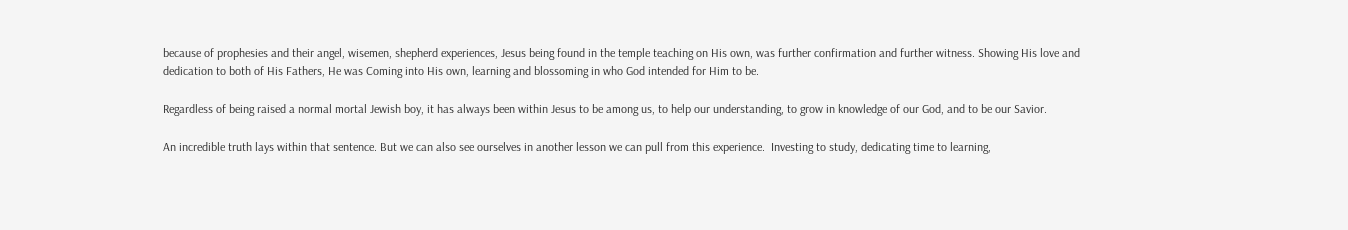because of prophesies and their angel, wisemen, shepherd experiences, Jesus being found in the temple teaching on His own, was further confirmation and further witness. Showing His love and dedication to both of His Fathers, He was Coming into His own, learning and blossoming in who God intended for Him to be.

Regardless of being raised a normal mortal Jewish boy, it has always been within Jesus to be among us, to help our understanding, to grow in knowledge of our God, and to be our Savior.

An incredible truth lays within that sentence. But we can also see ourselves in another lesson we can pull from this experience.  Investing to study, dedicating time to learning,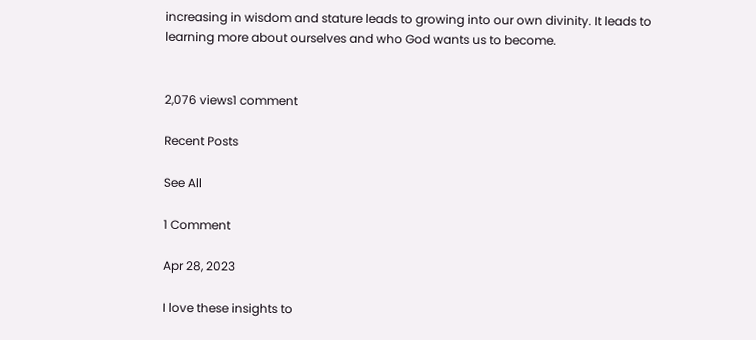increasing in wisdom and stature leads to growing into our own divinity. It leads to learning more about ourselves and who God wants us to become.


2,076 views1 comment

Recent Posts

See All

1 Comment

Apr 28, 2023

I love these insights to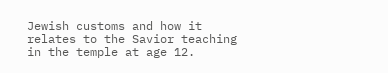Jewish customs and how it relates to the Savior teaching in the temple at age 12.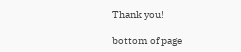Thank you!

bottom of page